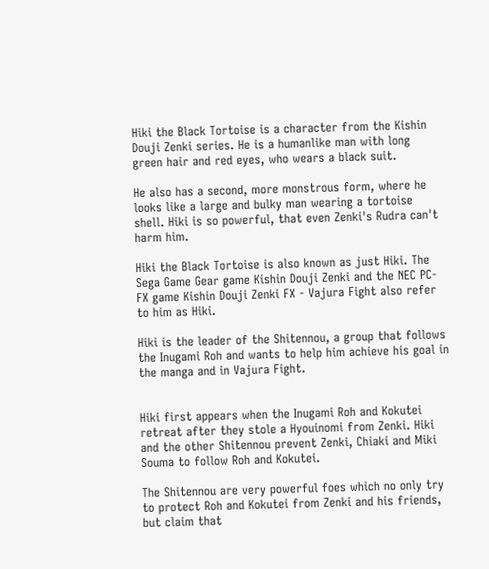Hiki the Black Tortoise is a character from the Kishin Douji Zenki series. He is a humanlike man with long green hair and red eyes, who wears a black suit.

He also has a second, more monstrous form, where he looks like a large and bulky man wearing a tortoise shell. Hiki is so powerful, that even Zenki's Rudra can't harm him.

Hiki the Black Tortoise is also known as just Hiki. The Sega Game Gear game Kishin Douji Zenki and the NEC PC-FX game Kishin Douji Zenki FX - Vajura Fight also refer to him as Hiki.

Hiki is the leader of the Shitennou, a group that follows the Inugami Roh and wants to help him achieve his goal in the manga and in Vajura Fight.


Hiki first appears when the Inugami Roh and Kokutei retreat after they stole a Hyouinomi from Zenki. Hiki and the other Shitennou prevent Zenki, Chiaki and Miki Souma to follow Roh and Kokutei.

The Shitennou are very powerful foes which no only try to protect Roh and Kokutei from Zenki and his friends, but claim that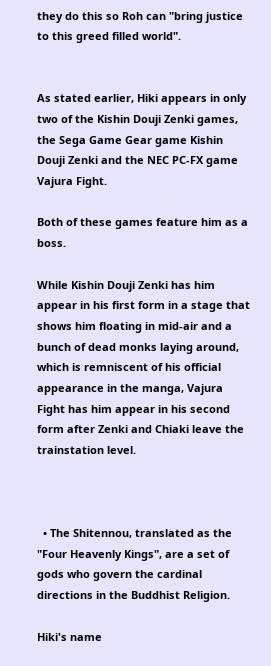they do this so Roh can "bring justice to this greed filled world".


As stated earlier, Hiki appears in only two of the Kishin Douji Zenki games, the Sega Game Gear game Kishin Douji Zenki and the NEC PC-FX game Vajura Fight.

Both of these games feature him as a boss.

While Kishin Douji Zenki has him appear in his first form in a stage that shows him floating in mid-air and a bunch of dead monks laying around, which is remniscent of his official appearance in the manga, Vajura Fight has him appear in his second form after Zenki and Chiaki leave the trainstation level.



  • The Shitennou, translated as the "Four Heavenly Kings", are a set of gods who govern the cardinal directions in the Buddhist Religion.

Hiki's name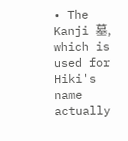• The Kanji 墓, which is used for Hiki's name actually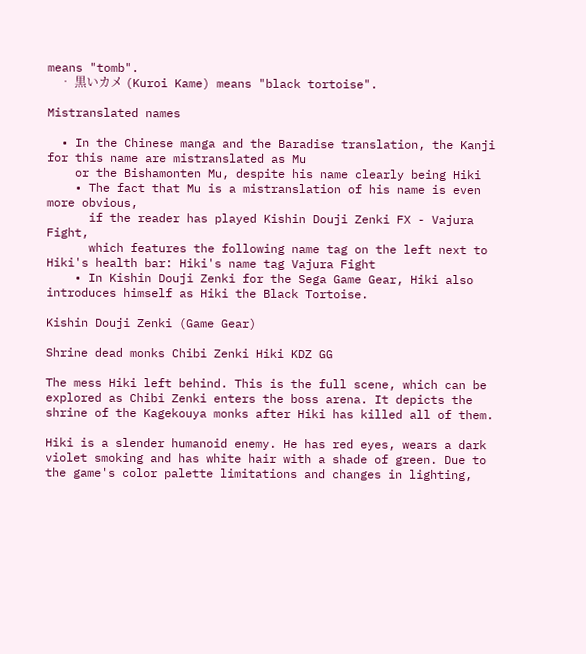means "tomb".
    • 黒いカメ (Kuroi Kame) means "black tortoise".

Mistranslated names

  • In the Chinese manga and the Baradise translation, the Kanji for this name are mistranslated as Mu
    or the Bishamonten Mu, despite his name clearly being Hiki
    • The fact that Mu is a mistranslation of his name is even more obvious,
      if the reader has played Kishin Douji Zenki FX - Vajura Fight,
      which features the following name tag on the left next to Hiki's health bar: Hiki's name tag Vajura Fight
    • In Kishin Douji Zenki for the Sega Game Gear, Hiki also introduces himself as Hiki the Black Tortoise.

Kishin Douji Zenki (Game Gear)

Shrine dead monks Chibi Zenki Hiki KDZ GG

The mess Hiki left behind. This is the full scene, which can be explored as Chibi Zenki enters the boss arena. It depicts the shrine of the Kagekouya monks after Hiki has killed all of them.

Hiki is a slender humanoid enemy. He has red eyes, wears a dark violet smoking and has white hair with a shade of green. Due to the game's color palette limitations and changes in lighting,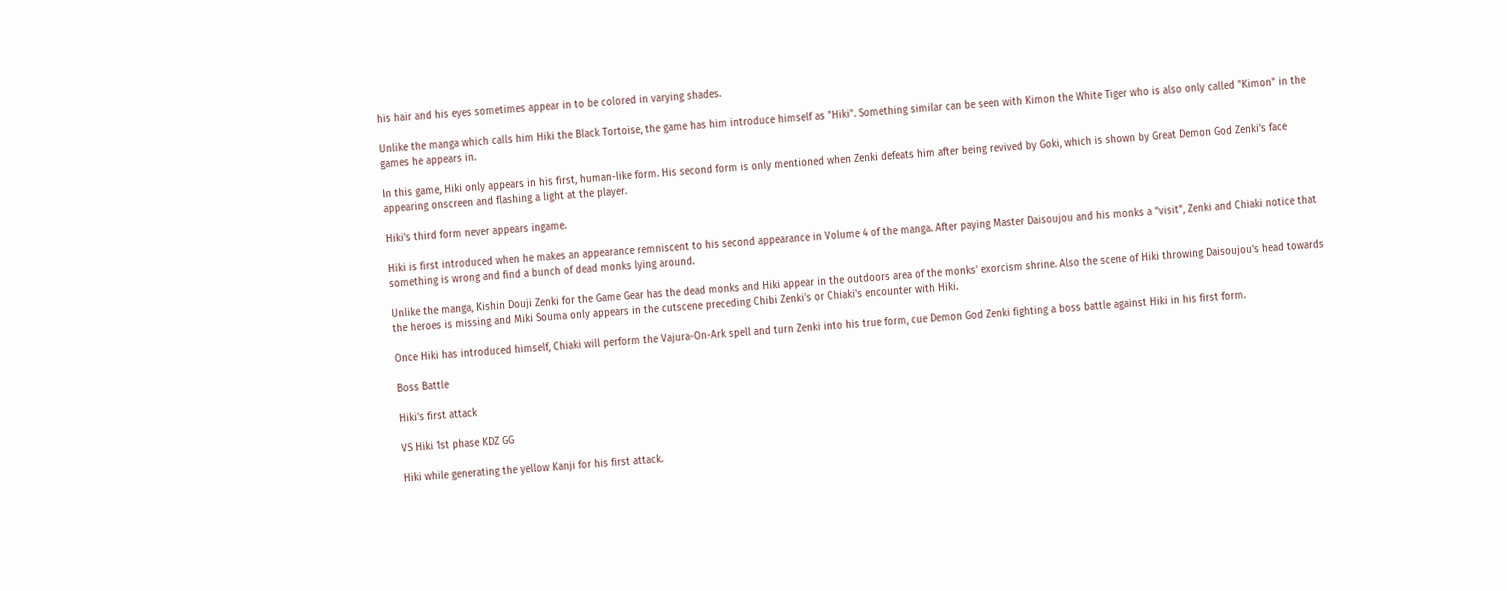his hair and his eyes sometimes appear in to be colored in varying shades.

Unlike the manga which calls him Hiki the Black Tortoise, the game has him introduce himself as "Hiki". Something similar can be seen with Kimon the White Tiger who is also only called "Kimon" in the games he appears in.

In this game, Hiki only appears in his first, human-like form. His second form is only mentioned when Zenki defeats him after being revived by Goki, which is shown by Great Demon God Zenki's face appearing onscreen and flashing a light at the player.

Hiki's third form never appears ingame.

Hiki is first introduced when he makes an appearance remniscent to his second appearance in Volume 4 of the manga. After paying Master Daisoujou and his monks a "visit", Zenki and Chiaki notice that something is wrong and find a bunch of dead monks lying around.

Unlike the manga, Kishin Douji Zenki for the Game Gear has the dead monks and Hiki appear in the outdoors area of the monks' exorcism shrine. Also the scene of Hiki throwing Daisoujou's head towards the heroes is missing and Miki Souma only appears in the cutscene preceding Chibi Zenki's or Chiaki's encounter with Hiki.

Once Hiki has introduced himself, Chiaki will perform the Vajura-On-Ark spell and turn Zenki into his true form, cue Demon God Zenki fighting a boss battle against Hiki in his first form.

Boss Battle

Hiki's first attack

VS Hiki 1st phase KDZ GG

Hiki while generating the yellow Kanji for his first attack.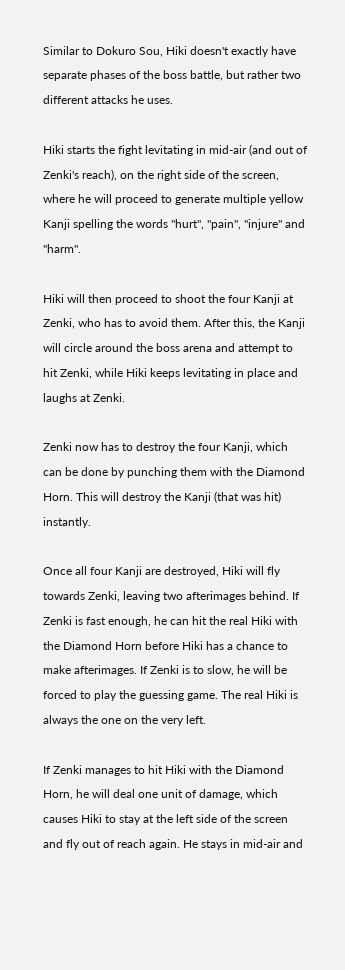Similar to Dokuro Sou, Hiki doesn't exactly have separate phases of the boss battle, but rather two different attacks he uses.

Hiki starts the fight levitating in mid-air (and out of Zenki's reach), on the right side of the screen, where he will proceed to generate multiple yellow Kanji spelling the words "hurt", "pain", "injure" and "harm".

Hiki will then proceed to shoot the four Kanji at Zenki, who has to avoid them. After this, the Kanji will circle around the boss arena and attempt to hit Zenki, while Hiki keeps levitating in place and laughs at Zenki.

Zenki now has to destroy the four Kanji, which can be done by punching them with the Diamond Horn. This will destroy the Kanji (that was hit) instantly.

Once all four Kanji are destroyed, Hiki will fly towards Zenki, leaving two afterimages behind. If Zenki is fast enough, he can hit the real Hiki with the Diamond Horn before Hiki has a chance to make afterimages. If Zenki is to slow, he will be forced to play the guessing game. The real Hiki is always the one on the very left.

If Zenki manages to hit Hiki with the Diamond Horn, he will deal one unit of damage, which causes Hiki to stay at the left side of the screen and fly out of reach again. He stays in mid-air and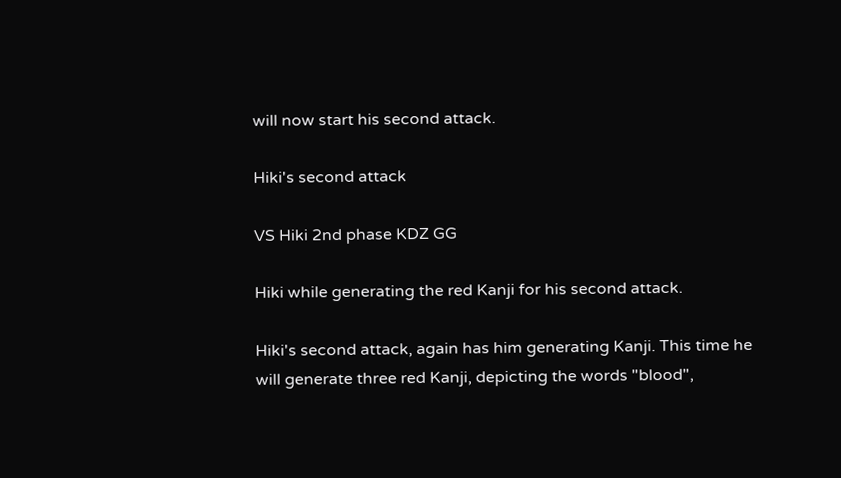will now start his second attack.

Hiki's second attack

VS Hiki 2nd phase KDZ GG

Hiki while generating the red Kanji for his second attack.

Hiki's second attack, again has him generating Kanji. This time he will generate three red Kanji, depicting the words "blood",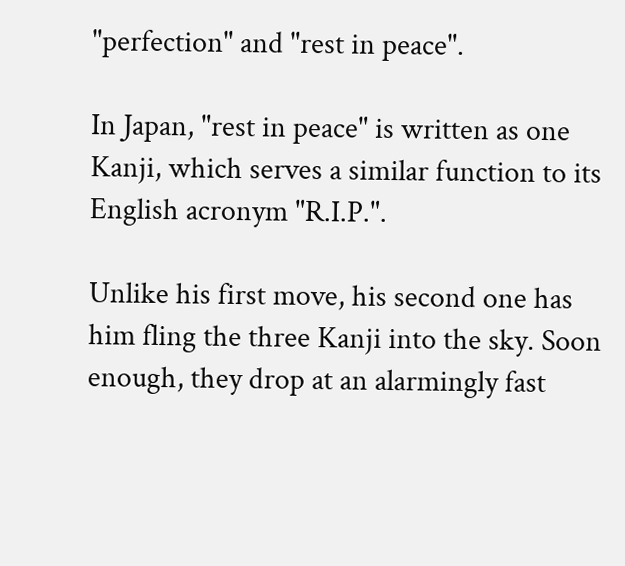"perfection" and "rest in peace".

In Japan, "rest in peace" is written as one Kanji, which serves a similar function to its English acronym "R.I.P.".

Unlike his first move, his second one has him fling the three Kanji into the sky. Soon enough, they drop at an alarmingly fast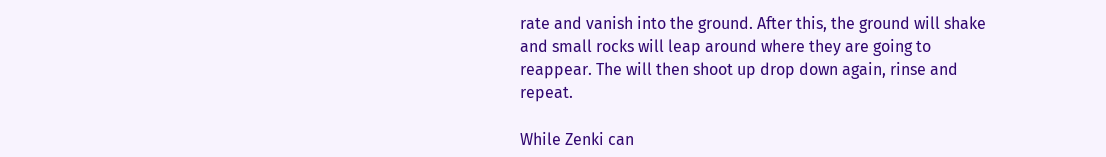rate and vanish into the ground. After this, the ground will shake and small rocks will leap around where they are going to reappear. The will then shoot up drop down again, rinse and repeat.

While Zenki can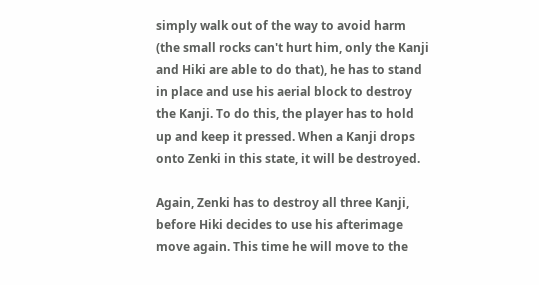simply walk out of the way to avoid harm (the small rocks can't hurt him, only the Kanji and Hiki are able to do that), he has to stand in place and use his aerial block to destroy the Kanji. To do this, the player has to hold up and keep it pressed. When a Kanji drops onto Zenki in this state, it will be destroyed.

Again, Zenki has to destroy all three Kanji, before Hiki decides to use his afterimage move again. This time he will move to the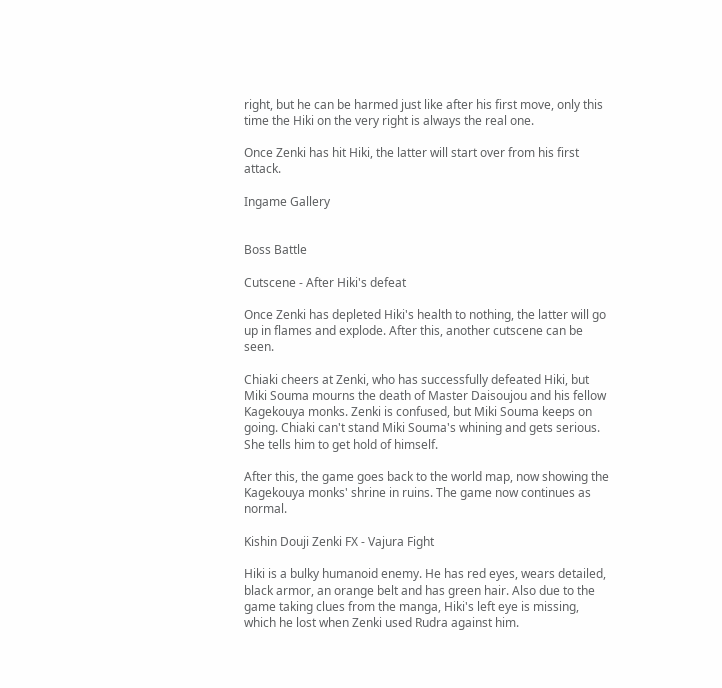right, but he can be harmed just like after his first move, only this time the Hiki on the very right is always the real one.

Once Zenki has hit Hiki, the latter will start over from his first attack.

Ingame Gallery


Boss Battle

Cutscene - After Hiki's defeat

Once Zenki has depleted Hiki's health to nothing, the latter will go up in flames and explode. After this, another cutscene can be seen.

Chiaki cheers at Zenki, who has successfully defeated Hiki, but Miki Souma mourns the death of Master Daisoujou and his fellow Kagekouya monks. Zenki is confused, but Miki Souma keeps on going. Chiaki can't stand Miki Souma's whining and gets serious. She tells him to get hold of himself.

After this, the game goes back to the world map, now showing the Kagekouya monks' shrine in ruins. The game now continues as normal.

Kishin Douji Zenki FX - Vajura Fight

Hiki is a bulky humanoid enemy. He has red eyes, wears detailed, black armor, an orange belt and has green hair. Also due to the game taking clues from the manga, Hiki's left eye is missing, which he lost when Zenki used Rudra against him.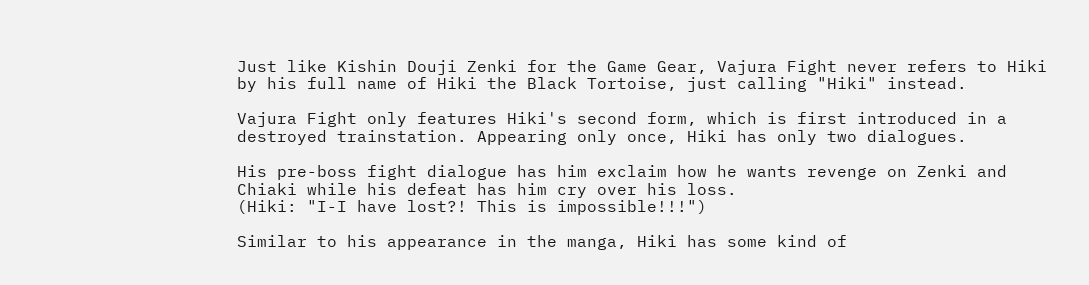Just like Kishin Douji Zenki for the Game Gear, Vajura Fight never refers to Hiki by his full name of Hiki the Black Tortoise, just calling "Hiki" instead.

Vajura Fight only features Hiki's second form, which is first introduced in a destroyed trainstation. Appearing only once, Hiki has only two dialogues.

His pre-boss fight dialogue has him exclaim how he wants revenge on Zenki and Chiaki while his defeat has him cry over his loss.
(Hiki: "I-I have lost?! This is impossible!!!")

Similar to his appearance in the manga, Hiki has some kind of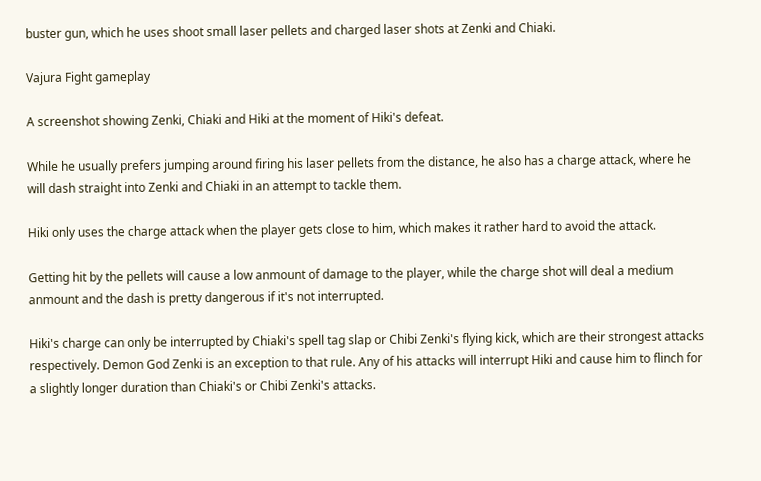buster gun, which he uses shoot small laser pellets and charged laser shots at Zenki and Chiaki.

Vajura Fight gameplay

A screenshot showing Zenki, Chiaki and Hiki at the moment of Hiki's defeat.

While he usually prefers jumping around firing his laser pellets from the distance, he also has a charge attack, where he will dash straight into Zenki and Chiaki in an attempt to tackle them.

Hiki only uses the charge attack when the player gets close to him, which makes it rather hard to avoid the attack.

Getting hit by the pellets will cause a low anmount of damage to the player, while the charge shot will deal a medium anmount and the dash is pretty dangerous if it's not interrupted.

Hiki's charge can only be interrupted by Chiaki's spell tag slap or Chibi Zenki's flying kick, which are their strongest attacks respectively. Demon God Zenki is an exception to that rule. Any of his attacks will interrupt Hiki and cause him to flinch for a slightly longer duration than Chiaki's or Chibi Zenki's attacks.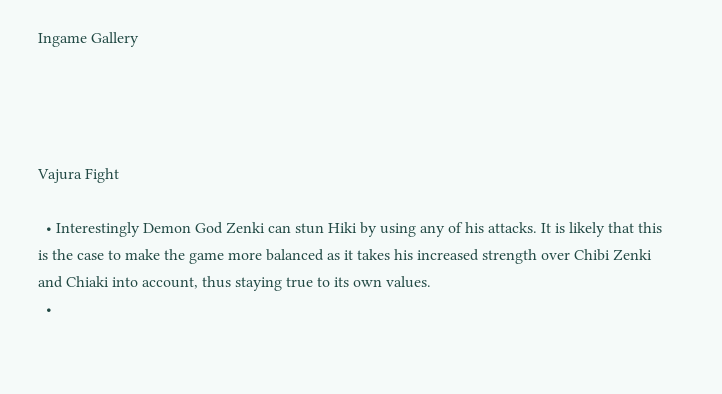Ingame Gallery




Vajura Fight

  • Interestingly Demon God Zenki can stun Hiki by using any of his attacks. It is likely that this is the case to make the game more balanced as it takes his increased strength over Chibi Zenki and Chiaki into account, thus staying true to its own values.
  •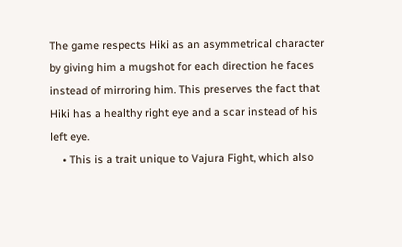The game respects Hiki as an asymmetrical character by giving him a mugshot for each direction he faces instead of mirroring him. This preserves the fact that Hiki has a healthy right eye and a scar instead of his left eye.
    • This is a trait unique to Vajura Fight, which also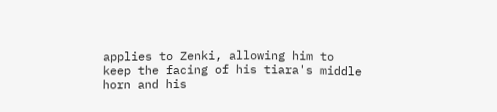applies to Zenki, allowing him to keep the facing of his tiara's middle horn and his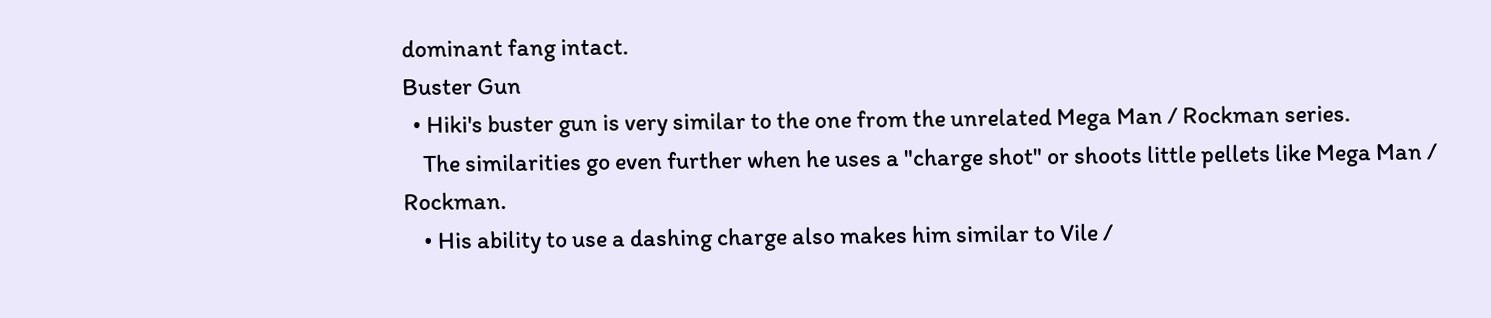dominant fang intact.
Buster Gun
  • Hiki's buster gun is very similar to the one from the unrelated Mega Man / Rockman series.
    The similarities go even further when he uses a "charge shot" or shoots little pellets like Mega Man / Rockman.
    • His ability to use a dashing charge also makes him similar to Vile /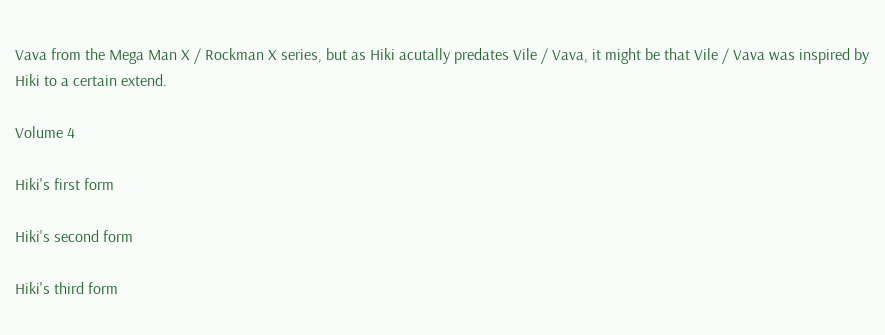Vava from the Mega Man X / Rockman X series, but as Hiki acutally predates Vile / Vava, it might be that Vile / Vava was inspired by Hiki to a certain extend.

Volume 4

Hiki's first form

Hiki's second form

Hiki's third form